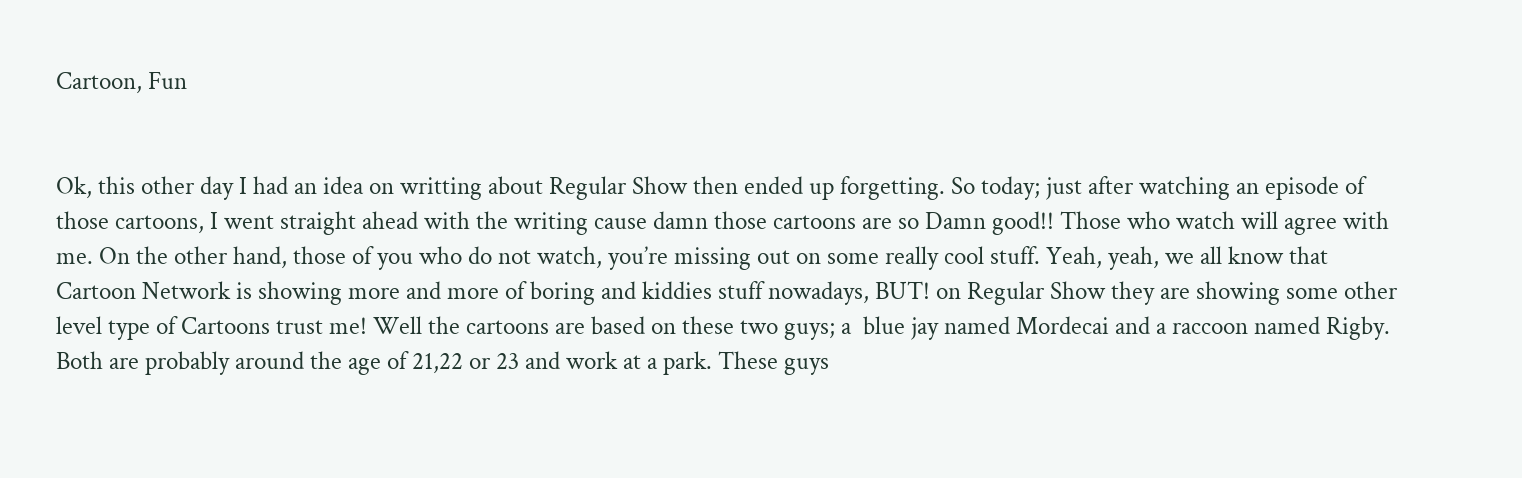Cartoon, Fun


Ok, this other day I had an idea on writting about Regular Show then ended up forgetting. So today; just after watching an episode of those cartoons, I went straight ahead with the writing cause damn those cartoons are so Damn good!! Those who watch will agree with me. On the other hand, those of you who do not watch, you’re missing out on some really cool stuff. Yeah, yeah, we all know that Cartoon Network is showing more and more of boring and kiddies stuff nowadays, BUT! on Regular Show they are showing some other level type of Cartoons trust me! Well the cartoons are based on these two guys; a  blue jay named Mordecai and a raccoon named Rigby. Both are probably around the age of 21,22 or 23 and work at a park. These guys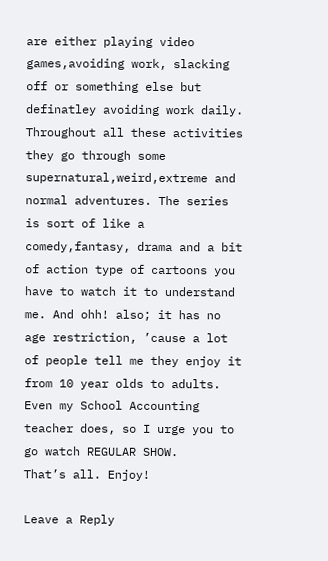are either playing video games,avoiding work, slacking off or something else but definatley avoiding work daily. Throughout all these activities they go through some supernatural,weird,extreme and normal adventures. The series is sort of like a comedy,fantasy, drama and a bit of action type of cartoons you have to watch it to understand me. And ohh! also; it has no age restriction, ’cause a lot of people tell me they enjoy it from 10 year olds to adults. Even my School Accounting teacher does, so I urge you to go watch REGULAR SHOW.
That’s all. Enjoy!

Leave a Reply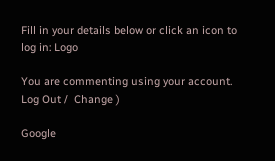Fill in your details below or click an icon to log in: Logo

You are commenting using your account. Log Out /  Change )

Google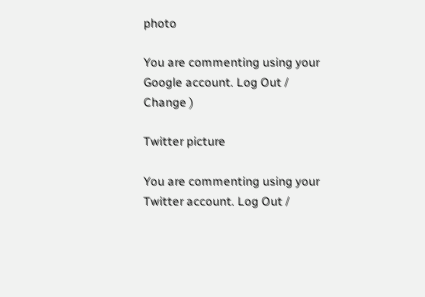photo

You are commenting using your Google account. Log Out /  Change )

Twitter picture

You are commenting using your Twitter account. Log Out /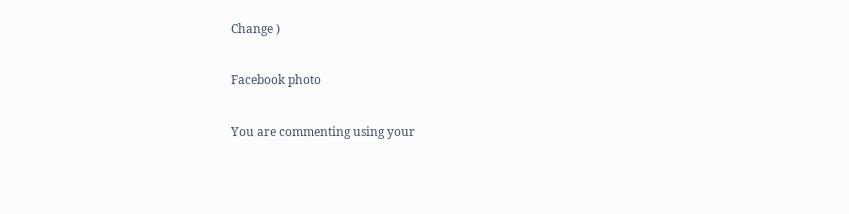Change )

Facebook photo

You are commenting using your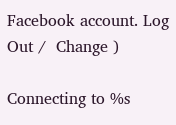Facebook account. Log Out /  Change )

Connecting to %s